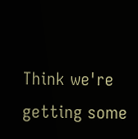Think we're getting some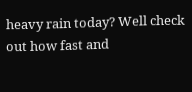heavy rain today? Well check out how fast and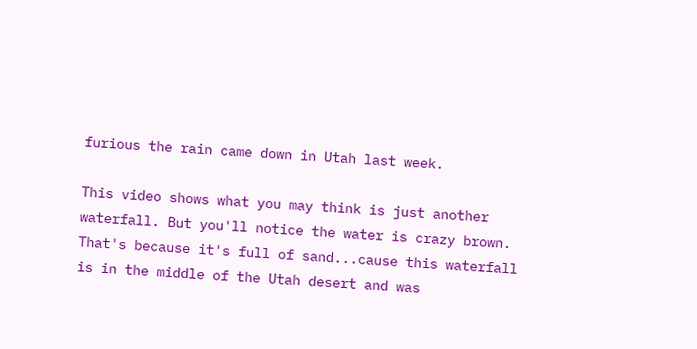furious the rain came down in Utah last week.

This video shows what you may think is just another waterfall. But you'll notice the water is crazy brown. That's because it's full of sand...cause this waterfall is in the middle of the Utah desert and was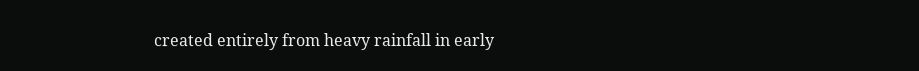created entirely from heavy rainfall in early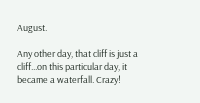August.

Any other day, that cliff is just a cliff...on this particular day, it became a waterfall. Crazy!